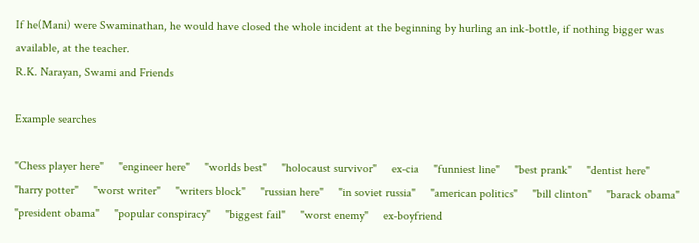If he(Mani) were Swaminathan, he would have closed the whole incident at the beginning by hurling an ink-bottle, if nothing bigger was available, at the teacher.
R.K. Narayan, Swami and Friends

Example searches

"Chess player here"     "engineer here"     "worlds best"     "holocaust survivor"     ex-cia     "funniest line"     "best prank"     "dentist here"     "harry potter"     "worst writer"     "writers block"     "russian here"     "in soviet russia"     "american politics"     "bill clinton"     "barack obama"     "president obama"     "popular conspiracy"     "biggest fail"     "worst enemy"     ex-boyfriend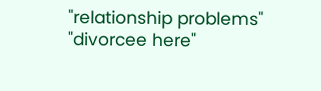"relationship problems"     "divorcee here"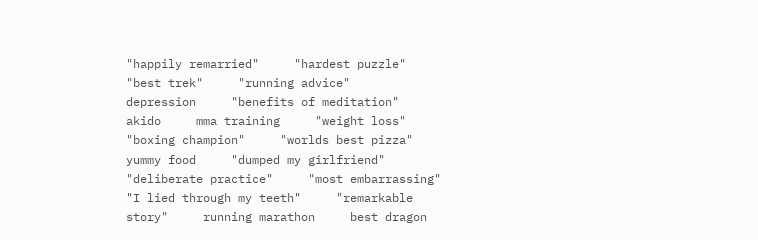"happily remarried"     "hardest puzzle"     "best trek"     "running advice"     depression     "benefits of meditation"     akido     mma training     "weight loss"     "boxing champion"     "worlds best pizza"     yummy food     "dumped my girlfriend"     "deliberate practice"     "most embarrassing"     "I lied through my teeth"     "remarkable story"     running marathon     best dragon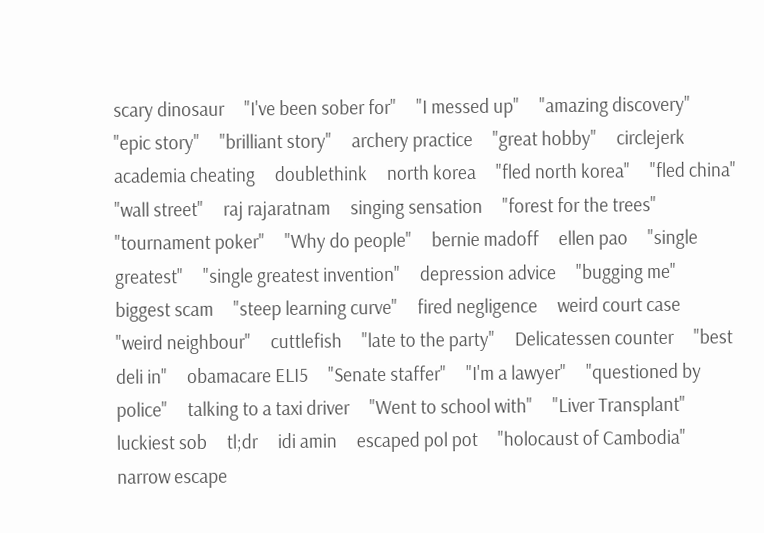scary dinosaur     "I've been sober for"     "I messed up"     "amazing discovery"     "epic story"     "brilliant story"     archery practice     "great hobby"     circlejerk     academia cheating     doublethink     north korea     "fled north korea"     "fled china"     "wall street"     raj rajaratnam     singing sensation     "forest for the trees"     "tournament poker"     "Why do people"     bernie madoff     ellen pao     "single greatest"     "single greatest invention"     depression advice     "bugging me"     biggest scam     "steep learning curve"     fired negligence     weird court case     "weird neighbour"     cuttlefish     "late to the party"     Delicatessen counter     "best deli in"     obamacare ELI5     "Senate staffer"     "I'm a lawyer"     "questioned by police"     talking to a taxi driver     "Went to school with"     "Liver Transplant"     luckiest sob     tl;dr     idi amin     escaped pol pot     "holocaust of Cambodia"     narrow escape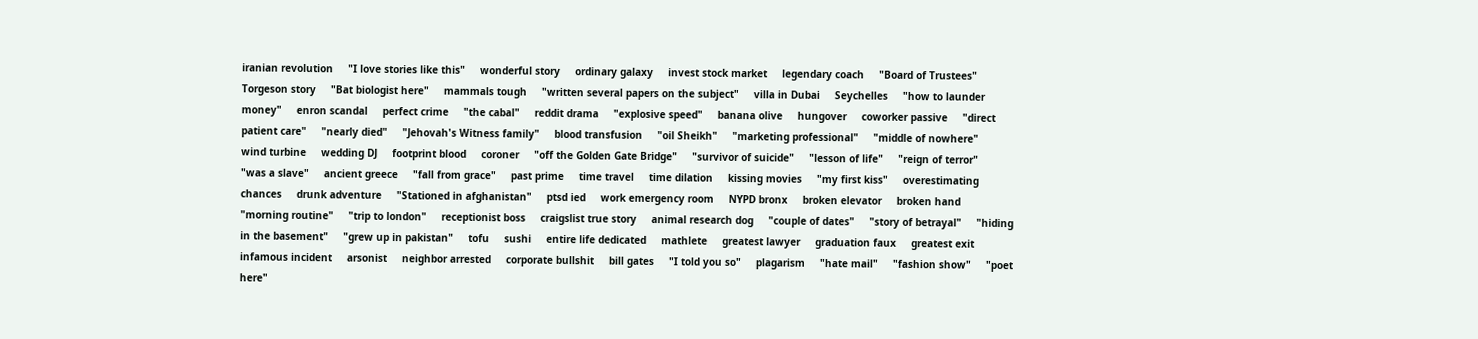iranian revolution     "I love stories like this"     wonderful story     ordinary galaxy     invest stock market     legendary coach     "Board of Trustees"     Torgeson story     "Bat biologist here"     mammals tough     "written several papers on the subject"     villa in Dubai     Seychelles     "how to launder money"     enron scandal     perfect crime     "the cabal"     reddit drama     "explosive speed"     banana olive     hungover     coworker passive     "direct patient care"     "nearly died"     "Jehovah's Witness family"     blood transfusion     "oil Sheikh"     "marketing professional"     "middle of nowhere"     wind turbine     wedding DJ     footprint blood     coroner     "off the Golden Gate Bridge"     "survivor of suicide"     "lesson of life"     "reign of terror"     "was a slave"     ancient greece     "fall from grace"     past prime     time travel     time dilation     kissing movies     "my first kiss"     overestimating chances     drunk adventure     "Stationed in afghanistan"     ptsd ied     work emergency room     NYPD bronx     broken elevator     broken hand     "morning routine"     "trip to london"     receptionist boss     craigslist true story     animal research dog     "couple of dates"     "story of betrayal"     "hiding in the basement"     "grew up in pakistan"     tofu     sushi     entire life dedicated     mathlete     greatest lawyer     graduation faux     greatest exit     infamous incident     arsonist     neighbor arrested     corporate bullshit     bill gates     "I told you so"     plagarism     "hate mail"     "fashion show"     "poet here"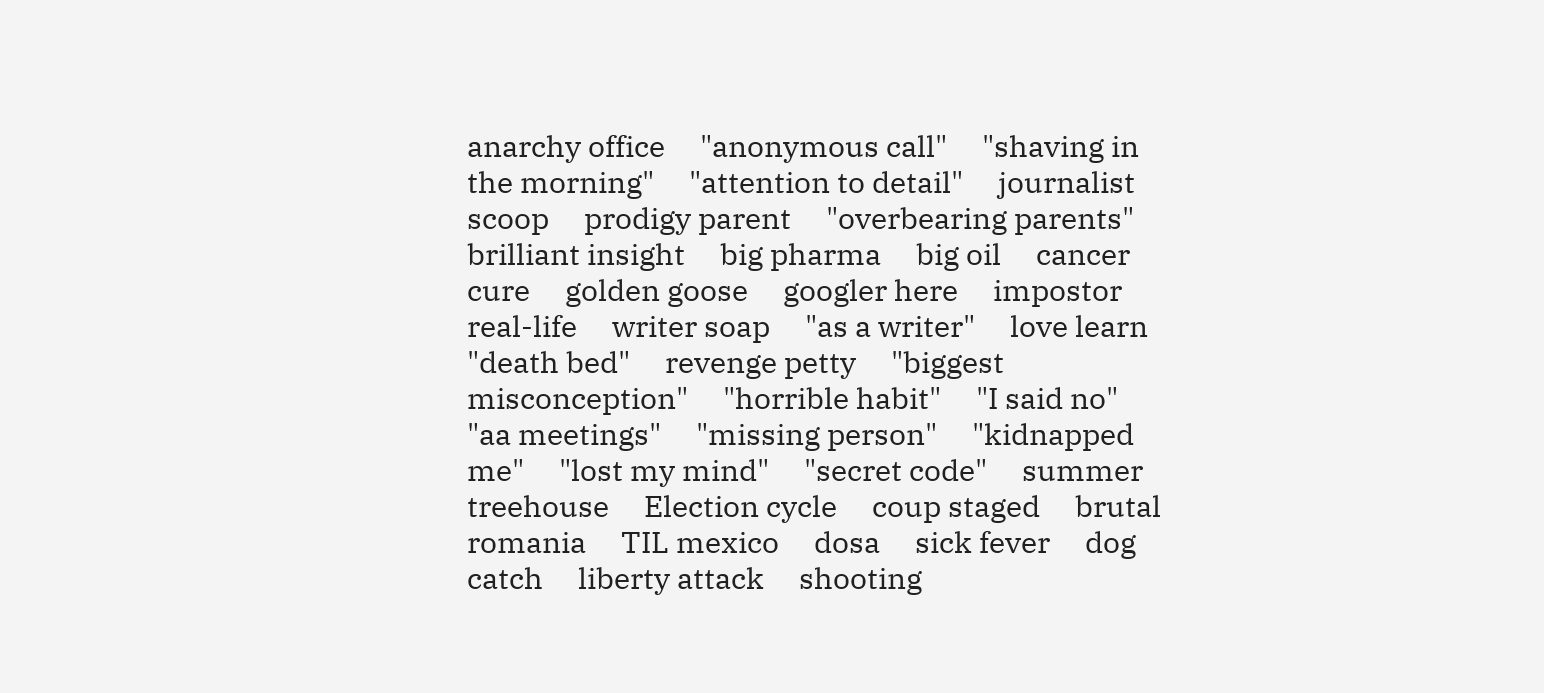anarchy office     "anonymous call"     "shaving in the morning"     "attention to detail"     journalist scoop     prodigy parent     "overbearing parents"     brilliant insight     big pharma     big oil     cancer cure     golden goose     googler here     impostor real-life     writer soap     "as a writer"     love learn     "death bed"     revenge petty     "biggest misconception"     "horrible habit"     "I said no"     "aa meetings"     "missing person"     "kidnapped me"     "lost my mind"     "secret code"     summer treehouse     Election cycle     coup staged     brutal romania     TIL mexico     dosa     sick fever     dog catch     liberty attack     shooting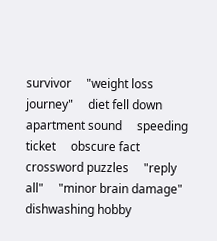survivor     "weight loss journey"     diet fell down     apartment sound     speeding ticket     obscure fact     crossword puzzles     "reply all"     "minor brain damage"     dishwashing hobby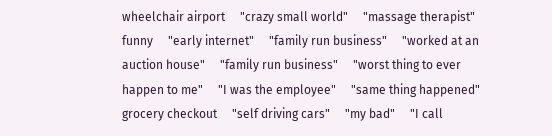wheelchair airport     "crazy small world"     "massage therapist" funny     "early internet"     "family run business"     "worked at an auction house"     "family run business"     "worst thing to ever happen to me"     "I was the employee"     "same thing happened"     grocery checkout     "self driving cars"     "my bad"     "I call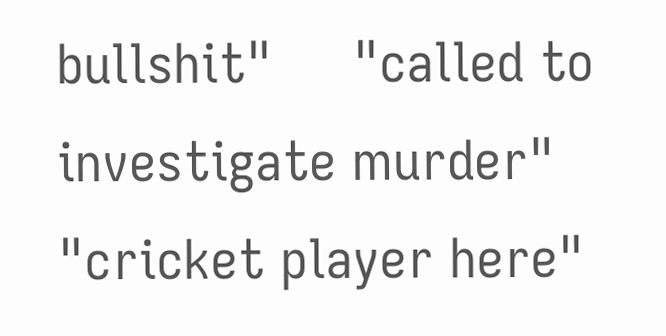bullshit"     "called to investigate murder"     "cricket player here"